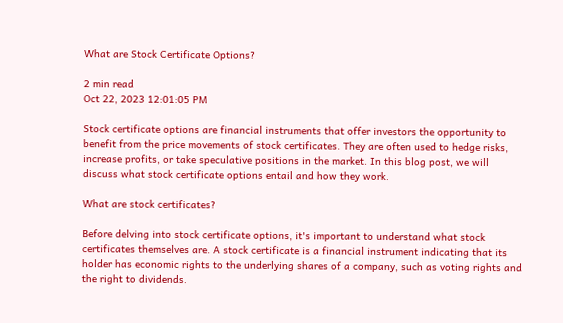What are Stock Certificate Options?

2 min read
Oct 22, 2023 12:01:05 PM

Stock certificate options are financial instruments that offer investors the opportunity to benefit from the price movements of stock certificates. They are often used to hedge risks, increase profits, or take speculative positions in the market. In this blog post, we will discuss what stock certificate options entail and how they work.

What are stock certificates?

Before delving into stock certificate options, it's important to understand what stock certificates themselves are. A stock certificate is a financial instrument indicating that its holder has economic rights to the underlying shares of a company, such as voting rights and the right to dividends.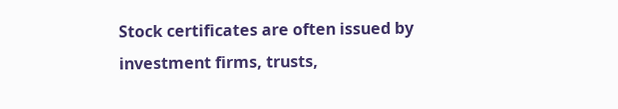Stock certificates are often issued by investment firms, trusts,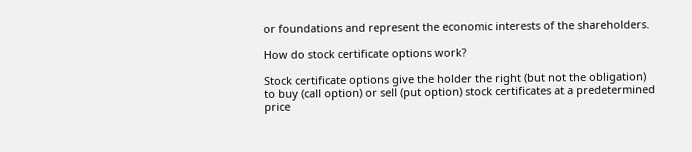or foundations and represent the economic interests of the shareholders.

How do stock certificate options work?

Stock certificate options give the holder the right (but not the obligation) to buy (call option) or sell (put option) stock certificates at a predetermined price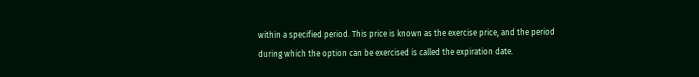within a specified period. This price is known as the exercise price, and the period during which the option can be exercised is called the expiration date.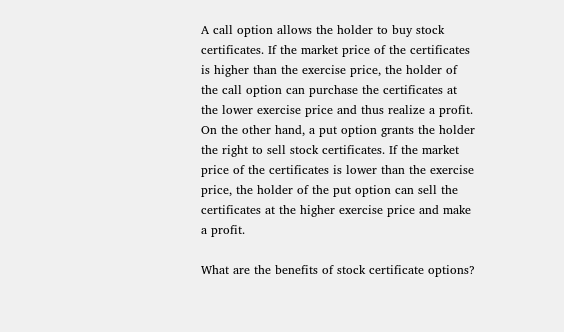A call option allows the holder to buy stock certificates. If the market price of the certificates is higher than the exercise price, the holder of the call option can purchase the certificates at the lower exercise price and thus realize a profit. On the other hand, a put option grants the holder the right to sell stock certificates. If the market price of the certificates is lower than the exercise price, the holder of the put option can sell the certificates at the higher exercise price and make a profit.

What are the benefits of stock certificate options?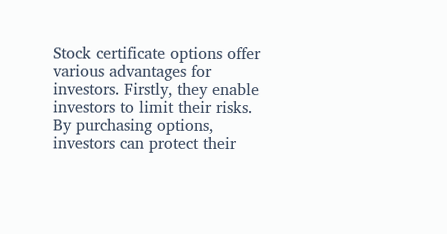Stock certificate options offer various advantages for investors. Firstly, they enable investors to limit their risks. By purchasing options, investors can protect their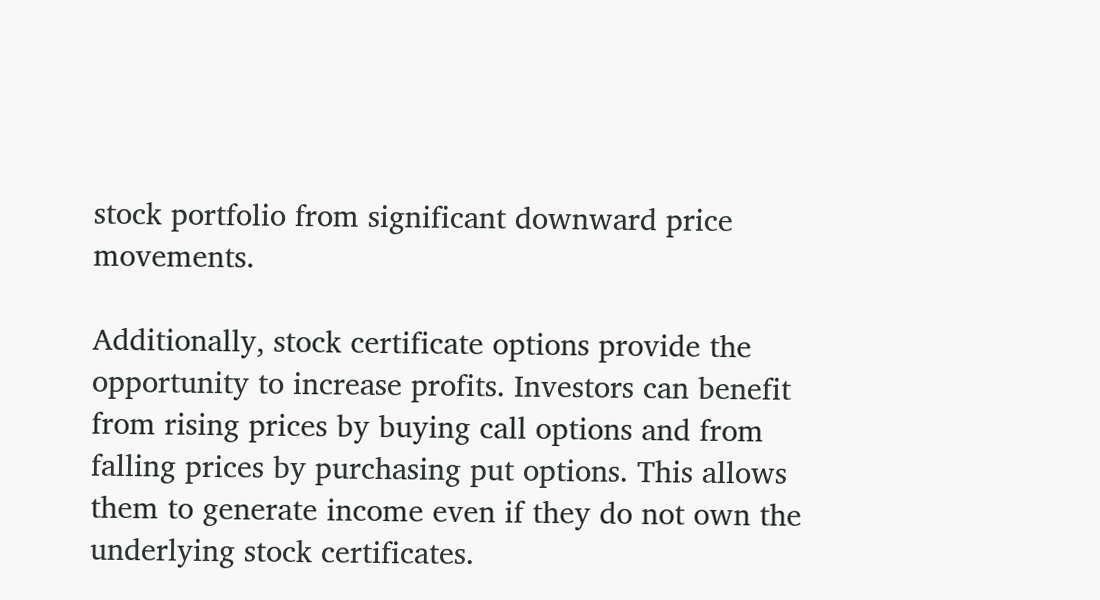stock portfolio from significant downward price movements.

Additionally, stock certificate options provide the opportunity to increase profits. Investors can benefit from rising prices by buying call options and from falling prices by purchasing put options. This allows them to generate income even if they do not own the underlying stock certificates.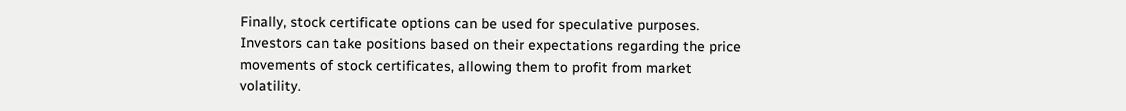Finally, stock certificate options can be used for speculative purposes. Investors can take positions based on their expectations regarding the price movements of stock certificates, allowing them to profit from market volatility.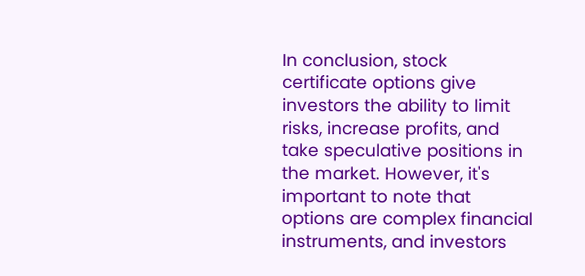In conclusion, stock certificate options give investors the ability to limit risks, increase profits, and take speculative positions in the market. However, it's important to note that options are complex financial instruments, and investors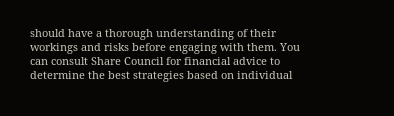should have a thorough understanding of their workings and risks before engaging with them. You can consult Share Council for financial advice to determine the best strategies based on individual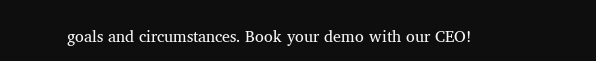goals and circumstances. Book your demo with our CEO!